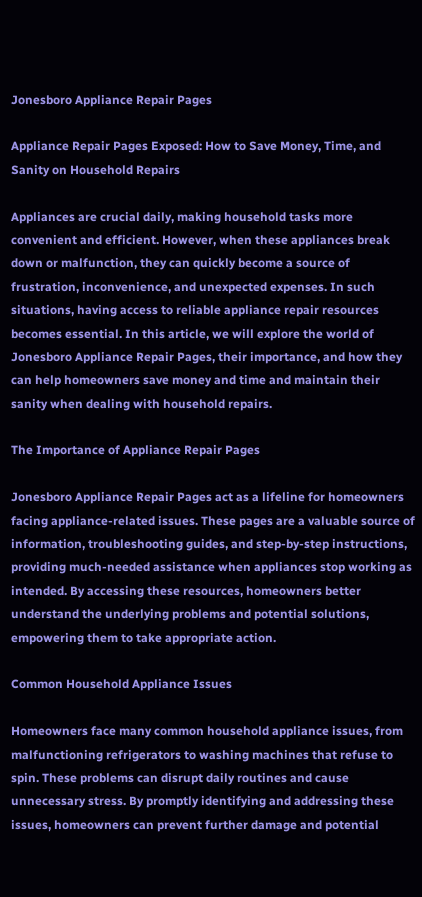Jonesboro Appliance Repair Pages

Appliance Repair Pages Exposed: How to Save Money, Time, and Sanity on Household Repairs

Appliances are crucial daily, making household tasks more convenient and efficient. However, when these appliances break down or malfunction, they can quickly become a source of frustration, inconvenience, and unexpected expenses. In such situations, having access to reliable appliance repair resources becomes essential. In this article, we will explore the world of Jonesboro Appliance Repair Pages, their importance, and how they can help homeowners save money and time and maintain their sanity when dealing with household repairs.

The Importance of Appliance Repair Pages

Jonesboro Appliance Repair Pages act as a lifeline for homeowners facing appliance-related issues. These pages are a valuable source of information, troubleshooting guides, and step-by-step instructions, providing much-needed assistance when appliances stop working as intended. By accessing these resources, homeowners better understand the underlying problems and potential solutions, empowering them to take appropriate action.

Common Household Appliance Issues

Homeowners face many common household appliance issues, from malfunctioning refrigerators to washing machines that refuse to spin. These problems can disrupt daily routines and cause unnecessary stress. By promptly identifying and addressing these issues, homeowners can prevent further damage and potential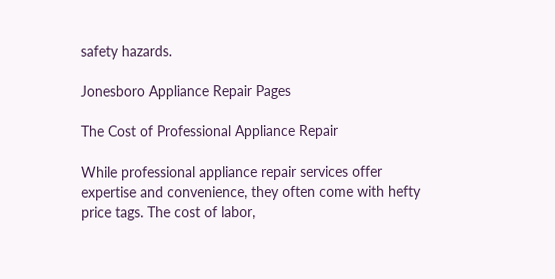safety hazards.

Jonesboro Appliance Repair Pages

The Cost of Professional Appliance Repair

While professional appliance repair services offer expertise and convenience, they often come with hefty price tags. The cost of labor,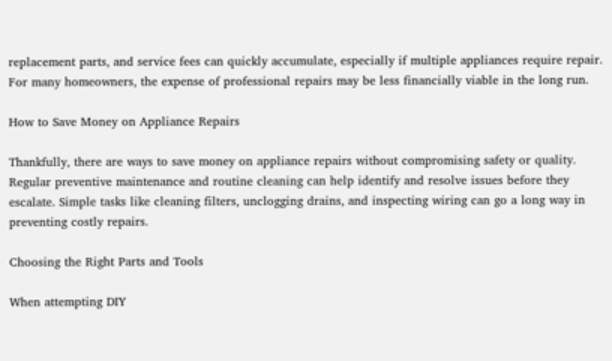replacement parts, and service fees can quickly accumulate, especially if multiple appliances require repair. For many homeowners, the expense of professional repairs may be less financially viable in the long run.

How to Save Money on Appliance Repairs

Thankfully, there are ways to save money on appliance repairs without compromising safety or quality. Regular preventive maintenance and routine cleaning can help identify and resolve issues before they escalate. Simple tasks like cleaning filters, unclogging drains, and inspecting wiring can go a long way in preventing costly repairs.

Choosing the Right Parts and Tools

When attempting DIY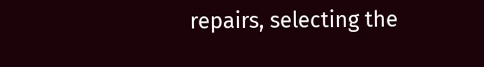repairs, selecting the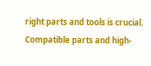right parts and tools is crucial. Compatible parts and high-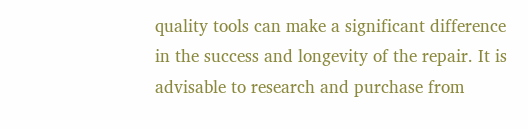quality tools can make a significant difference in the success and longevity of the repair. It is advisable to research and purchase from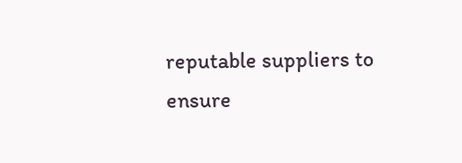reputable suppliers to ensure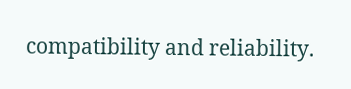compatibility and reliability.